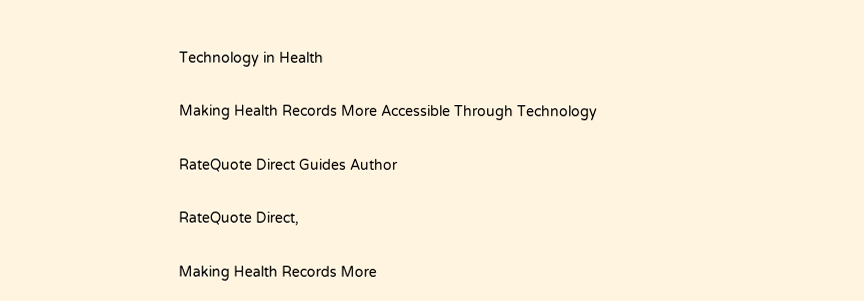Technology in Health

Making Health Records More Accessible Through Technology

RateQuote Direct Guides Author

RateQuote Direct,

Making Health Records More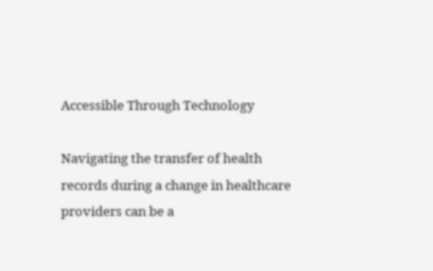Accessible Through Technology

Navigating the transfer of health records during a change in healthcare providers can be a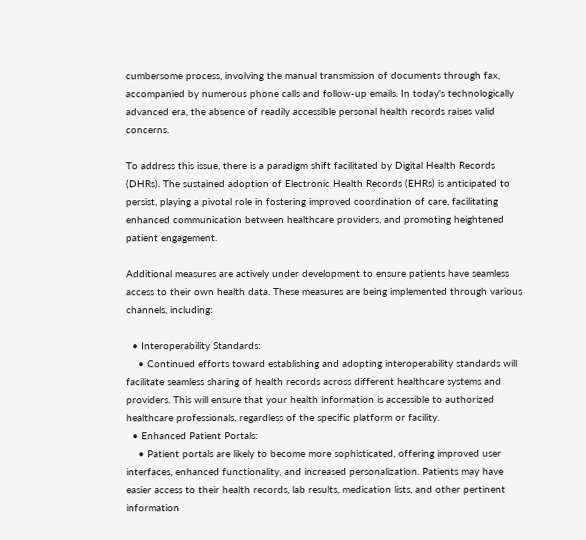cumbersome process, involving the manual transmission of documents through fax, accompanied by numerous phone calls and follow-up emails. In today's technologically advanced era, the absence of readily accessible personal health records raises valid concerns.

To address this issue, there is a paradigm shift facilitated by Digital Health Records (DHRs). The sustained adoption of Electronic Health Records (EHRs) is anticipated to persist, playing a pivotal role in fostering improved coordination of care, facilitating enhanced communication between healthcare providers, and promoting heightened patient engagement.

Additional measures are actively under development to ensure patients have seamless access to their own health data. These measures are being implemented through various channels, including:

  • Interoperability Standards:
    • Continued efforts toward establishing and adopting interoperability standards will facilitate seamless sharing of health records across different healthcare systems and providers. This will ensure that your health information is accessible to authorized healthcare professionals, regardless of the specific platform or facility.
  • Enhanced Patient Portals:
    • Patient portals are likely to become more sophisticated, offering improved user interfaces, enhanced functionality, and increased personalization. Patients may have easier access to their health records, lab results, medication lists, and other pertinent information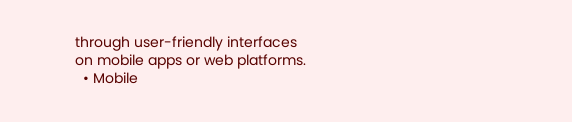through user-friendly interfaces on mobile apps or web platforms.
  • Mobile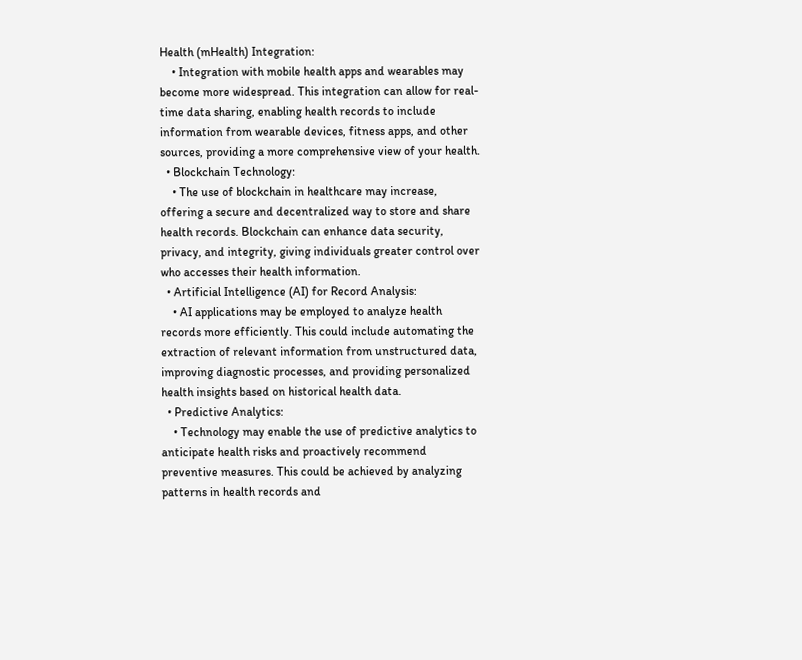Health (mHealth) Integration:
    • Integration with mobile health apps and wearables may become more widespread. This integration can allow for real-time data sharing, enabling health records to include information from wearable devices, fitness apps, and other sources, providing a more comprehensive view of your health.
  • Blockchain Technology:
    • The use of blockchain in healthcare may increase, offering a secure and decentralized way to store and share health records. Blockchain can enhance data security, privacy, and integrity, giving individuals greater control over who accesses their health information.
  • Artificial Intelligence (AI) for Record Analysis:
    • AI applications may be employed to analyze health records more efficiently. This could include automating the extraction of relevant information from unstructured data, improving diagnostic processes, and providing personalized health insights based on historical health data.
  • Predictive Analytics:
    • Technology may enable the use of predictive analytics to anticipate health risks and proactively recommend preventive measures. This could be achieved by analyzing patterns in health records and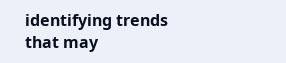identifying trends that may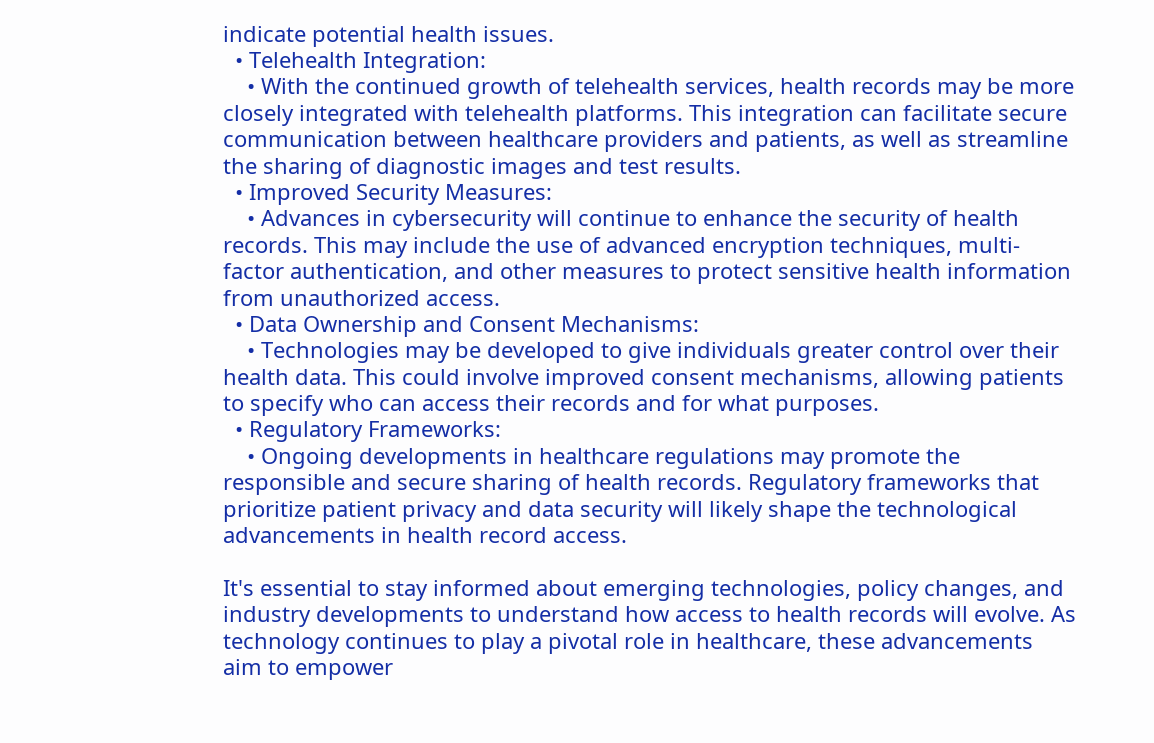indicate potential health issues.
  • Telehealth Integration:
    • With the continued growth of telehealth services, health records may be more closely integrated with telehealth platforms. This integration can facilitate secure communication between healthcare providers and patients, as well as streamline the sharing of diagnostic images and test results.
  • Improved Security Measures:
    • Advances in cybersecurity will continue to enhance the security of health records. This may include the use of advanced encryption techniques, multi-factor authentication, and other measures to protect sensitive health information from unauthorized access.
  • Data Ownership and Consent Mechanisms:
    • Technologies may be developed to give individuals greater control over their health data. This could involve improved consent mechanisms, allowing patients to specify who can access their records and for what purposes.
  • Regulatory Frameworks:
    • Ongoing developments in healthcare regulations may promote the responsible and secure sharing of health records. Regulatory frameworks that prioritize patient privacy and data security will likely shape the technological advancements in health record access.

It's essential to stay informed about emerging technologies, policy changes, and industry developments to understand how access to health records will evolve. As technology continues to play a pivotal role in healthcare, these advancements aim to empower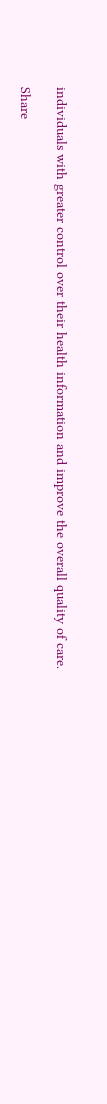individuals with greater control over their health information and improve the overall quality of care.

Share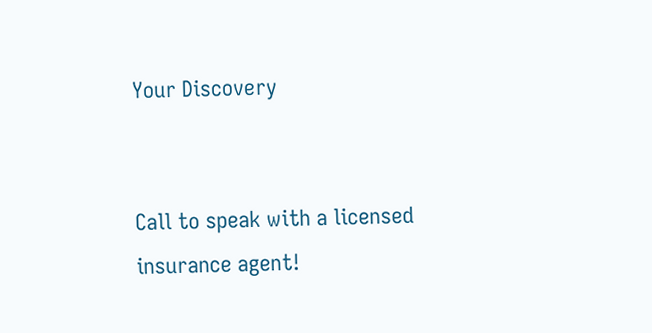Your Discovery


Call to speak with a licensed insurance agent!